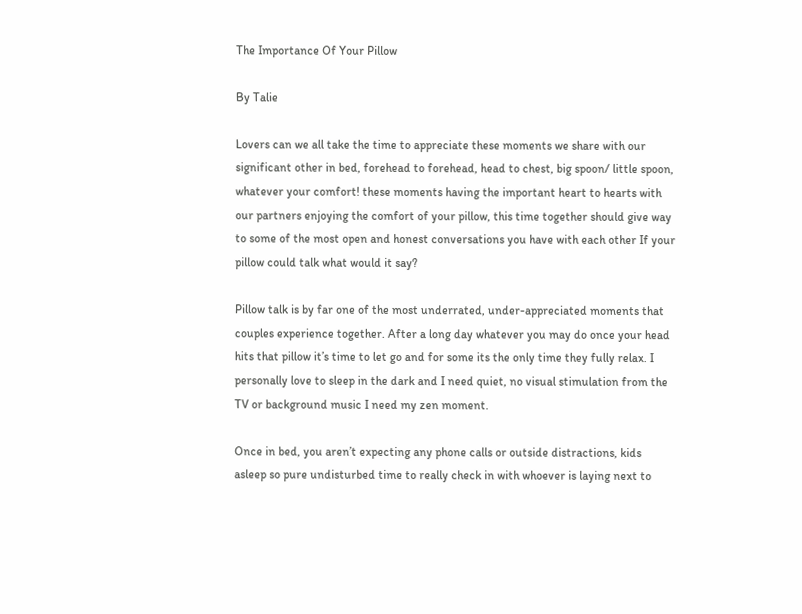The Importance Of Your Pillow

By Talie

Lovers can we all take the time to appreciate these moments we share with our significant other in bed, forehead to forehead, head to chest, big spoon/ little spoon, whatever your comfort! these moments having the important heart to hearts with our partners enjoying the comfort of your pillow, this time together should give way to some of the most open and honest conversations you have with each other If your pillow could talk what would it say?

Pillow talk is by far one of the most underrated, under-appreciated moments that couples experience together. After a long day whatever you may do once your head hits that pillow it’s time to let go and for some its the only time they fully relax. I personally love to sleep in the dark and I need quiet, no visual stimulation from the TV or background music I need my zen moment.

Once in bed, you aren’t expecting any phone calls or outside distractions, kids asleep so pure undisturbed time to really check in with whoever is laying next to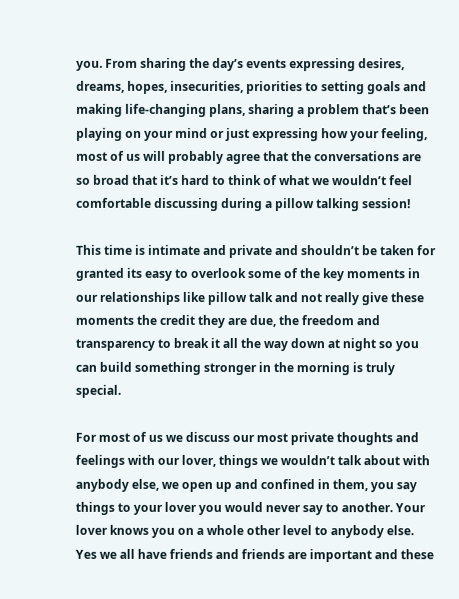you. From sharing the day’s events expressing desires, dreams, hopes, insecurities, priorities to setting goals and making life-changing plans, sharing a problem that’s been playing on your mind or just expressing how your feeling, most of us will probably agree that the conversations are so broad that it’s hard to think of what we wouldn’t feel comfortable discussing during a pillow talking session!

This time is intimate and private and shouldn’t be taken for granted its easy to overlook some of the key moments in our relationships like pillow talk and not really give these moments the credit they are due, the freedom and transparency to break it all the way down at night so you can build something stronger in the morning is truly special.

For most of us we discuss our most private thoughts and feelings with our lover, things we wouldn’t talk about with anybody else, we open up and confined in them, you say things to your lover you would never say to another. Your lover knows you on a whole other level to anybody else.  Yes we all have friends and friends are important and these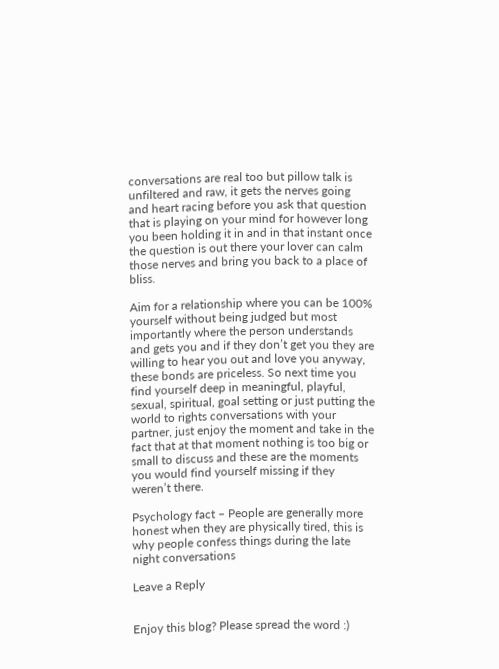conversations are real too but pillow talk is unfiltered and raw, it gets the nerves going and heart racing before you ask that question that is playing on your mind for however long you been holding it in and in that instant once the question is out there your lover can calm those nerves and bring you back to a place of bliss.

Aim for a relationship where you can be 100% yourself without being judged but most importantly where the person understands and gets you and if they don’t get you they are willing to hear you out and love you anyway, these bonds are priceless. So next time you find yourself deep in meaningful, playful, sexual, spiritual, goal setting or just putting the world to rights conversations with your partner, just enjoy the moment and take in the fact that at that moment nothing is too big or small to discuss and these are the moments you would find yourself missing if they weren’t there.

Psychology fact – People are generally more honest when they are physically tired, this is why people confess things during the late night conversations

Leave a Reply


Enjoy this blog? Please spread the word :)